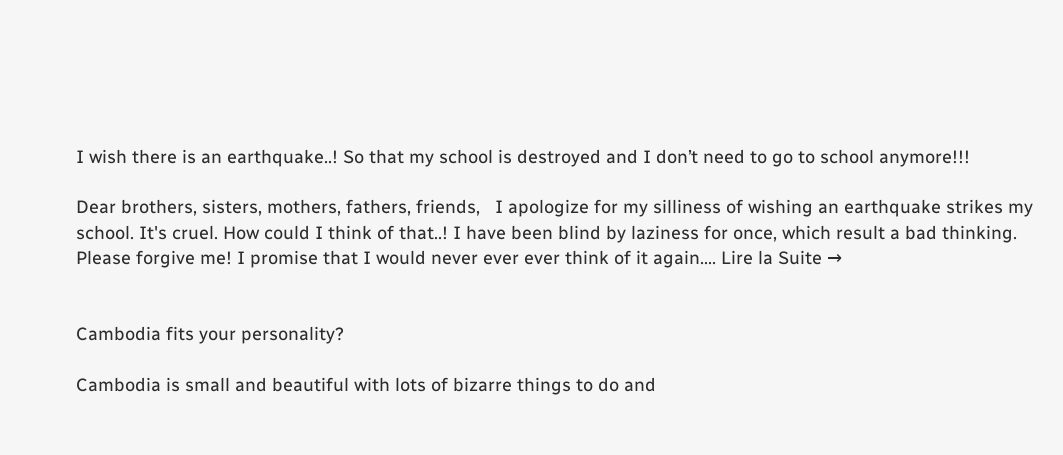I wish there is an earthquake..! So that my school is destroyed and I don’t need to go to school anymore!!!

Dear brothers, sisters, mothers, fathers, friends,   I apologize for my silliness of wishing an earthquake strikes my school. It's cruel. How could I think of that..! I have been blind by laziness for once, which result a bad thinking. Please forgive me! I promise that I would never ever ever think of it again.... Lire la Suite →


Cambodia fits your personality?

Cambodia is small and beautiful with lots of bizarre things to do and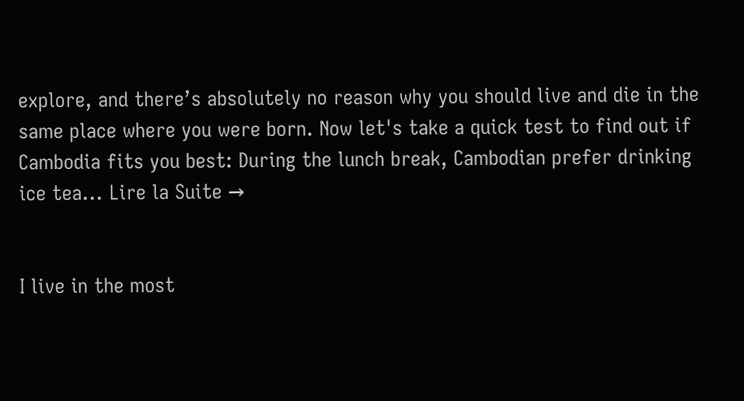explore, and there’s absolutely no reason why you should live and die in the same place where you were born. Now let's take a quick test to find out if Cambodia fits you best: During the lunch break, Cambodian prefer drinking ice tea... Lire la Suite →


I live in the most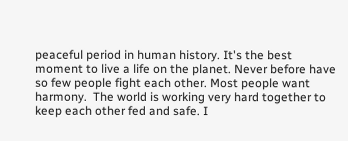peaceful period in human history. It's the best moment to live a life on the planet. Never before have so few people fight each other. Most people want harmony.  The world is working very hard together to keep each other fed and safe. I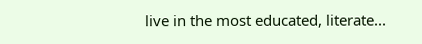live in the most educated, literate...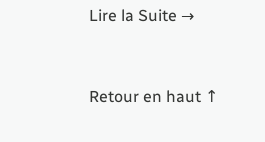Lire la Suite →


Retour en haut ↑